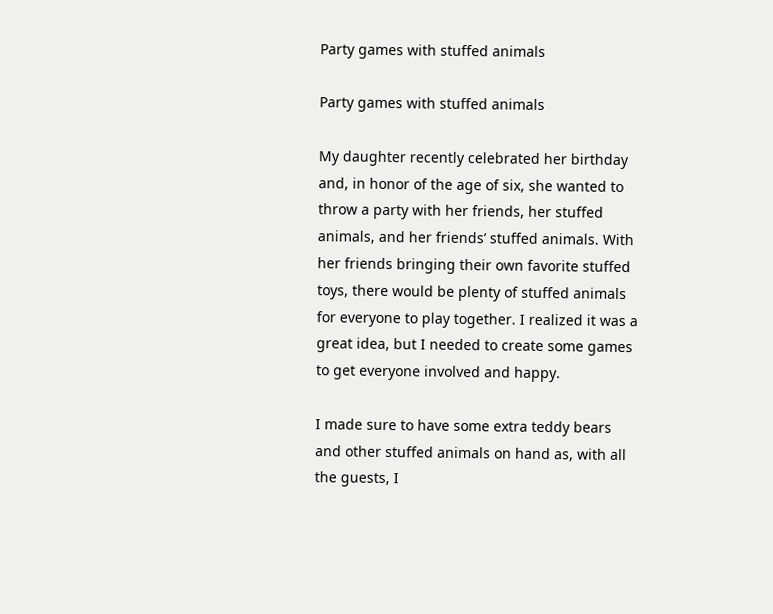Party games with stuffed animals

Party games with stuffed animals

My daughter recently celebrated her birthday and, in honor of the age of six, she wanted to throw a party with her friends, her stuffed animals, and her friends’ stuffed animals. With her friends bringing their own favorite stuffed toys, there would be plenty of stuffed animals for everyone to play together. I realized it was a great idea, but I needed to create some games to get everyone involved and happy.

I made sure to have some extra teddy bears and other stuffed animals on hand as, with all the guests, I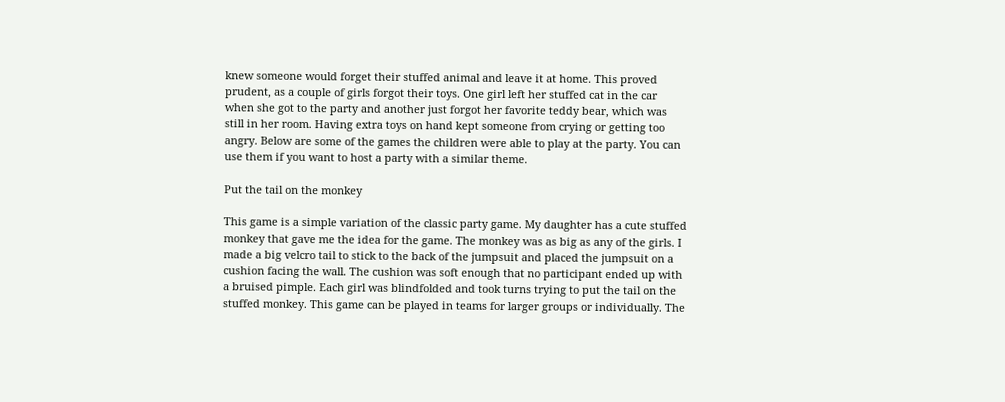knew someone would forget their stuffed animal and leave it at home. This proved prudent, as a couple of girls forgot their toys. One girl left her stuffed cat in the car when she got to the party and another just forgot her favorite teddy bear, which was still in her room. Having extra toys on hand kept someone from crying or getting too angry. Below are some of the games the children were able to play at the party. You can use them if you want to host a party with a similar theme.

Put the tail on the monkey

This game is a simple variation of the classic party game. My daughter has a cute stuffed monkey that gave me the idea for the game. The monkey was as big as any of the girls. I made a big velcro tail to stick to the back of the jumpsuit and placed the jumpsuit on a cushion facing the wall. The cushion was soft enough that no participant ended up with a bruised pimple. Each girl was blindfolded and took turns trying to put the tail on the stuffed monkey. This game can be played in teams for larger groups or individually. The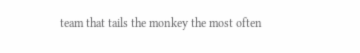team that tails the monkey the most often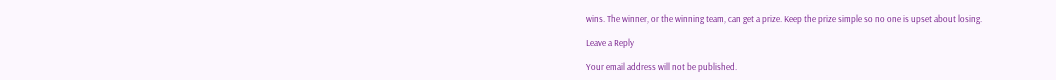wins. The winner, or the winning team, can get a prize. Keep the prize simple so no one is upset about losing.

Leave a Reply

Your email address will not be published.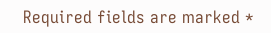Required fields are marked *